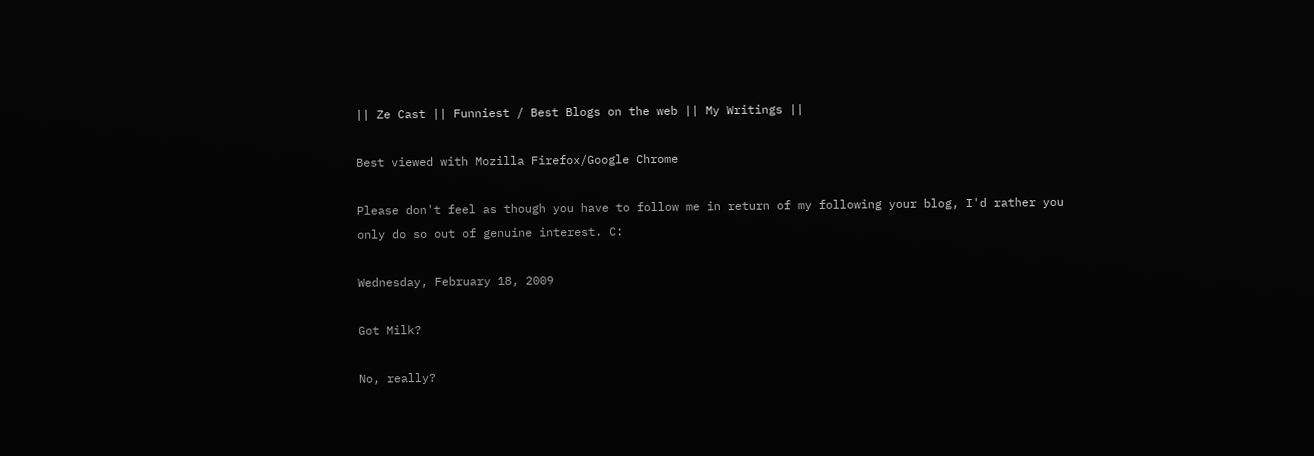|| Ze Cast || Funniest / Best Blogs on the web || My Writings ||

Best viewed with Mozilla Firefox/Google Chrome

Please don't feel as though you have to follow me in return of my following your blog, I'd rather you only do so out of genuine interest. C:

Wednesday, February 18, 2009

Got Milk?

No, really?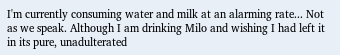I'm currently consuming water and milk at an alarming rate... Not as we speak. Although I am drinking Milo and wishing I had left it in its pure, unadulterated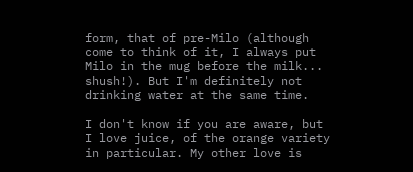form, that of pre-Milo (although come to think of it, I always put Milo in the mug before the milk... shush!). But I'm definitely not drinking water at the same time.

I don't know if you are aware, but I love juice, of the orange variety in particular. My other love is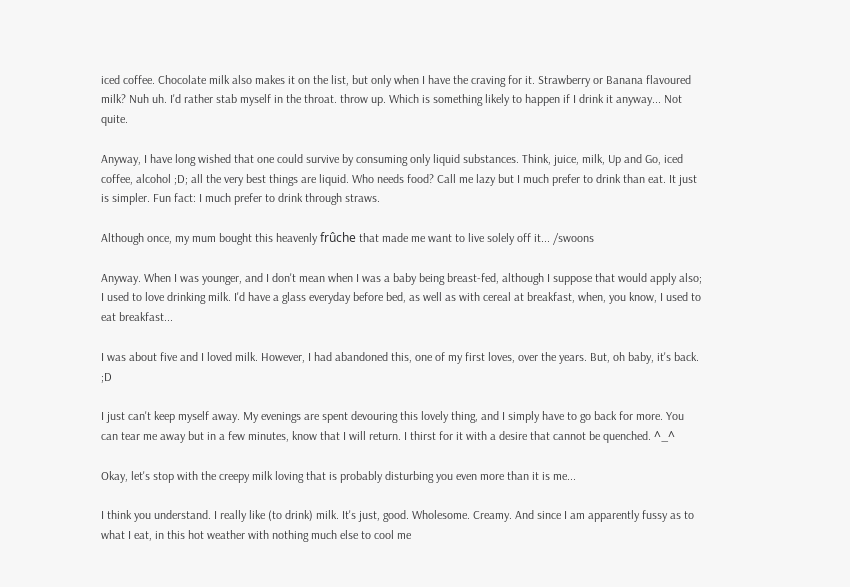iced coffee. Chocolate milk also makes it on the list, but only when I have the craving for it. Strawberry or Banana flavoured milk? Nuh uh. I'd rather stab myself in the throat. throw up. Which is something likely to happen if I drink it anyway... Not quite.

Anyway, I have long wished that one could survive by consuming only liquid substances. Think, juice, milk, Up and Go, iced coffee, alcohol ;D; all the very best things are liquid. Who needs food? Call me lazy but I much prefer to drink than eat. It just is simpler. Fun fact: I much prefer to drink through straws.

Although once, my mum bought this heavenly frûche that made me want to live solely off it... /swoons

Anyway. When I was younger, and I don't mean when I was a baby being breast-fed, although I suppose that would apply also; I used to love drinking milk. I'd have a glass everyday before bed, as well as with cereal at breakfast, when, you know, I used to eat breakfast...

I was about five and I loved milk. However, I had abandoned this, one of my first loves, over the years. But, oh baby, it's back. ;D

I just can't keep myself away. My evenings are spent devouring this lovely thing, and I simply have to go back for more. You can tear me away but in a few minutes, know that I will return. I thirst for it with a desire that cannot be quenched. ^_^

Okay, let's stop with the creepy milk loving that is probably disturbing you even more than it is me...

I think you understand. I really like (to drink) milk. It's just, good. Wholesome. Creamy. And since I am apparently fussy as to what I eat, in this hot weather with nothing much else to cool me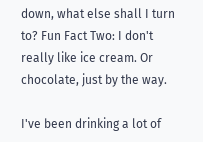down, what else shall I turn to? Fun Fact Two: I don't really like ice cream. Or chocolate, just by the way.

I've been drinking a lot of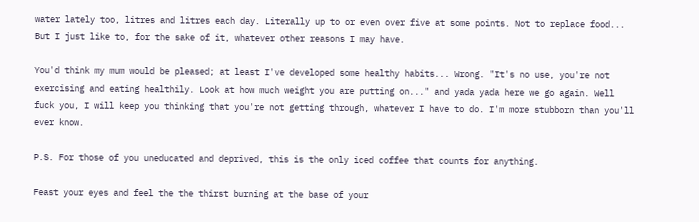water lately too, litres and litres each day. Literally up to or even over five at some points. Not to replace food... But I just like to, for the sake of it, whatever other reasons I may have.

You'd think my mum would be pleased; at least I've developed some healthy habits... Wrong. "It's no use, you're not exercising and eating healthily. Look at how much weight you are putting on..." and yada yada here we go again. Well fuck you, I will keep you thinking that you're not getting through, whatever I have to do. I'm more stubborn than you'll ever know.

P.S. For those of you uneducated and deprived, this is the only iced coffee that counts for anything.

Feast your eyes and feel the the thirst burning at the base of your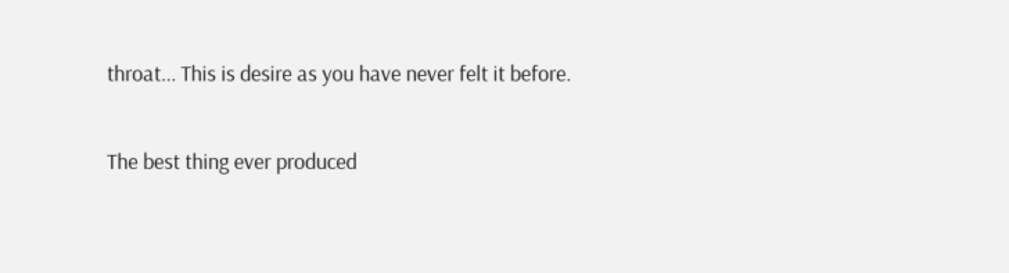throat... This is desire as you have never felt it before.

The best thing ever produced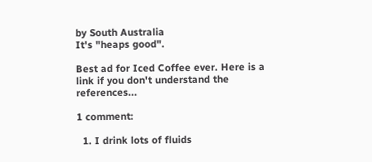by South Australia
It's "heaps good".

Best ad for Iced Coffee ever. Here is a link if you don't understand the references...

1 comment:

  1. I drink lots of fluids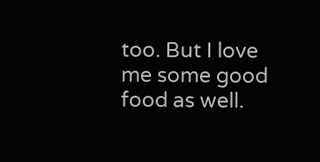too. But I love me some good food as well.